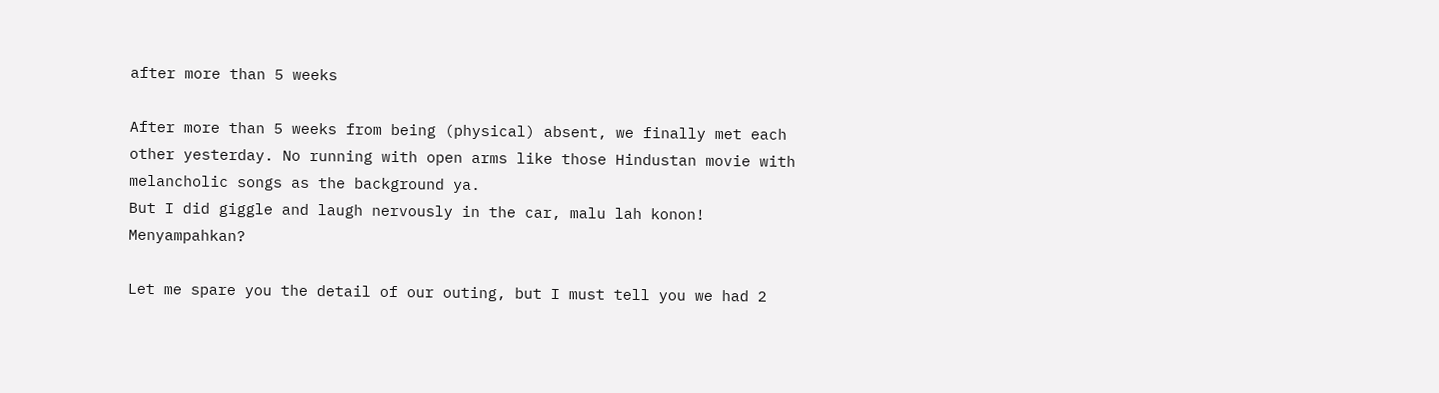after more than 5 weeks

After more than 5 weeks from being (physical) absent, we finally met each other yesterday. No running with open arms like those Hindustan movie with melancholic songs as the background ya.
But I did giggle and laugh nervously in the car, malu lah konon! Menyampahkan?

Let me spare you the detail of our outing, but I must tell you we had 2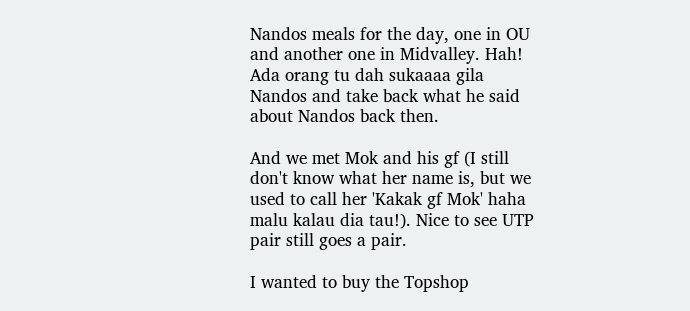Nandos meals for the day, one in OU and another one in Midvalley. Hah! Ada orang tu dah sukaaaa gila Nandos and take back what he said about Nandos back then.

And we met Mok and his gf (I still don't know what her name is, but we used to call her 'Kakak gf Mok' haha malu kalau dia tau!). Nice to see UTP pair still goes a pair.

I wanted to buy the Topshop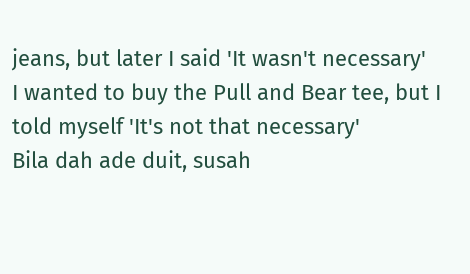jeans, but later I said 'It wasn't necessary'
I wanted to buy the Pull and Bear tee, but I told myself 'It's not that necessary'
Bila dah ade duit, susah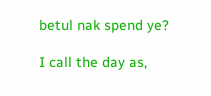betul nak spend ye?

I call the day as,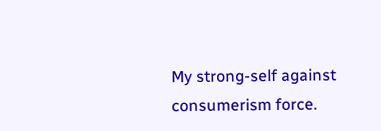My strong-self against consumerism force.